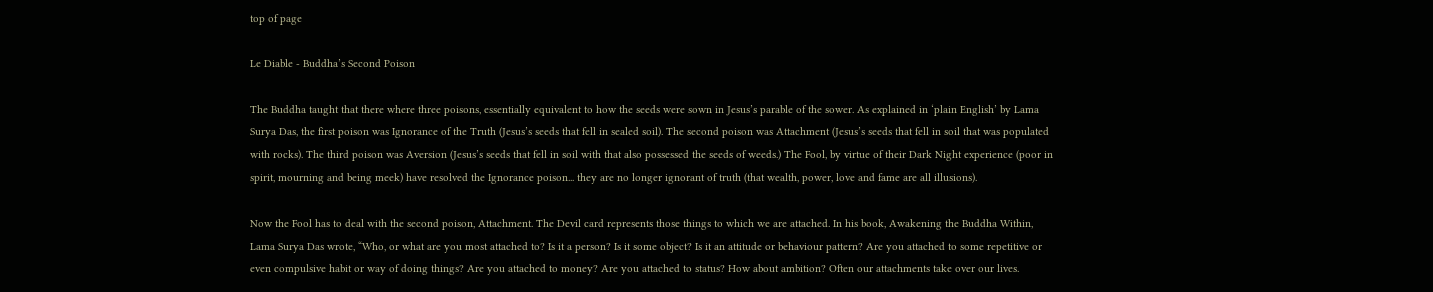top of page

Le Diable - Buddha’s Second Poison

The Buddha taught that there where three poisons, essentially equivalent to how the seeds were sown in Jesus’s parable of the sower. As explained in ‘plain English’ by Lama Surya Das, the first poison was Ignorance of the Truth (Jesus’s seeds that fell in sealed soil). The second poison was Attachment (Jesus’s seeds that fell in soil that was populated with rocks). The third poison was Aversion (Jesus’s seeds that fell in soil with that also possessed the seeds of weeds.) The Fool, by virtue of their Dark Night experience (poor in spirit, mourning and being meek) have resolved the Ignorance poison... they are no longer ignorant of truth (that wealth, power, love and fame are all illusions).

Now the Fool has to deal with the second poison, Attachment. The Devil card represents those things to which we are attached. In his book, Awakening the Buddha Within, Lama Surya Das wrote, “Who, or what are you most attached to? Is it a person? Is it some object? Is it an attitude or behaviour pattern? Are you attached to some repetitive or even compulsive habit or way of doing things? Are you attached to money? Are you attached to status? How about ambition? Often our attachments take over our lives.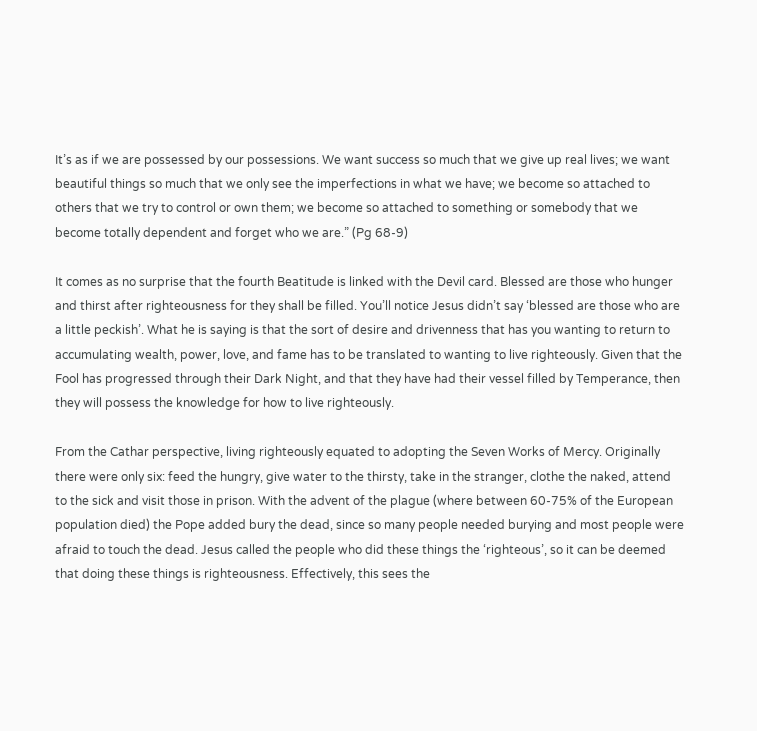It’s as if we are possessed by our possessions. We want success so much that we give up real lives; we want beautiful things so much that we only see the imperfections in what we have; we become so attached to others that we try to control or own them; we become so attached to something or somebody that we become totally dependent and forget who we are.” (Pg 68-9)

It comes as no surprise that the fourth Beatitude is linked with the Devil card. Blessed are those who hunger and thirst after righteousness for they shall be filled. You’ll notice Jesus didn’t say ‘blessed are those who are a little peckish’. What he is saying is that the sort of desire and drivenness that has you wanting to return to accumulating wealth, power, love, and fame has to be translated to wanting to live righteously. Given that the Fool has progressed through their Dark Night, and that they have had their vessel filled by Temperance, then they will possess the knowledge for how to live righteously.

From the Cathar perspective, living righteously equated to adopting the Seven Works of Mercy. Originally there were only six: feed the hungry, give water to the thirsty, take in the stranger, clothe the naked, attend to the sick and visit those in prison. With the advent of the plague (where between 60-75% of the European population died) the Pope added bury the dead, since so many people needed burying and most people were afraid to touch the dead. Jesus called the people who did these things the ‘righteous’, so it can be deemed that doing these things is righteousness. Effectively, this sees the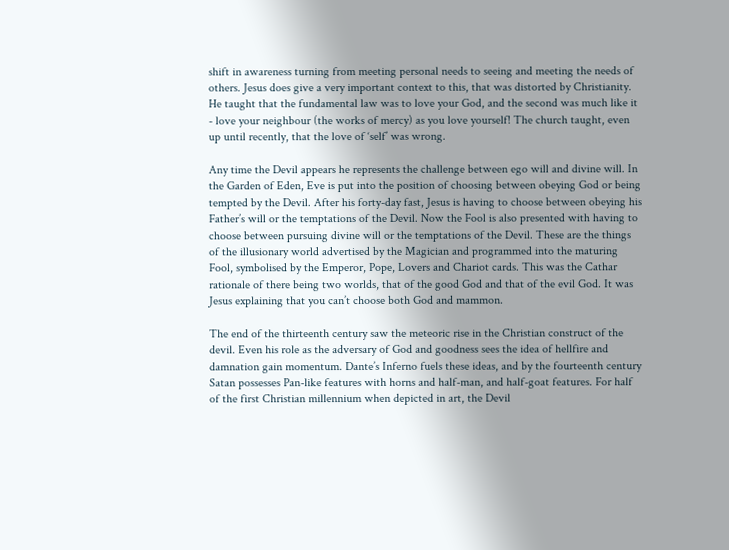shift in awareness turning from meeting personal needs to seeing and meeting the needs of others. Jesus does give a very important context to this, that was distorted by Christianity. He taught that the fundamental law was to love your God, and the second was much like it - love your neighbour (the works of mercy) as you love yourself! The church taught, even up until recently, that the love of ‘self’ was wrong.

Any time the Devil appears he represents the challenge between ego will and divine will. In the Garden of Eden, Eve is put into the position of choosing between obeying God or being tempted by the Devil. After his forty-day fast, Jesus is having to choose between obeying his Father’s will or the temptations of the Devil. Now the Fool is also presented with having to choose between pursuing divine will or the temptations of the Devil. These are the things of the illusionary world advertised by the Magician and programmed into the maturing Fool, symbolised by the Emperor, Pope, Lovers and Chariot cards. This was the Cathar rationale of there being two worlds, that of the good God and that of the evil God. It was Jesus explaining that you can’t choose both God and mammon.

The end of the thirteenth century saw the meteoric rise in the Christian construct of the devil. Even his role as the adversary of God and goodness sees the idea of hellfire and damnation gain momentum. Dante’s Inferno fuels these ideas, and by the fourteenth century Satan possesses Pan-like features with horns and half-man, and half-goat features. For half of the first Christian millennium when depicted in art, the Devil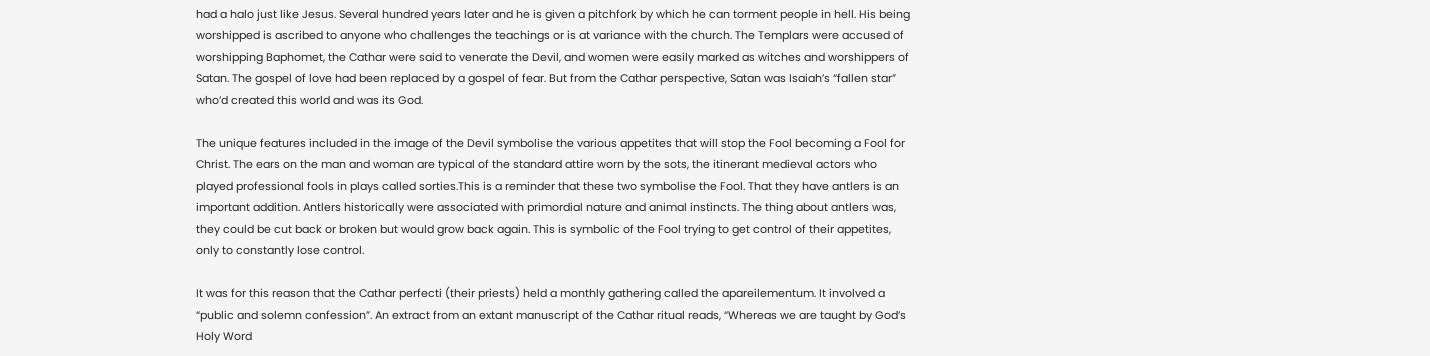had a halo just like Jesus. Several hundred years later and he is given a pitchfork by which he can torment people in hell. His being worshipped is ascribed to anyone who challenges the teachings or is at variance with the church. The Templars were accused of worshipping Baphomet, the Cathar were said to venerate the Devil, and women were easily marked as witches and worshippers of Satan. The gospel of love had been replaced by a gospel of fear. But from the Cathar perspective, Satan was Isaiah’s “fallen star” who’d created this world and was its God.

The unique features included in the image of the Devil symbolise the various appetites that will stop the Fool becoming a Fool for Christ. The ears on the man and woman are typical of the standard attire worn by the sots, the itinerant medieval actors who played professional fools in plays called sorties.This is a reminder that these two symbolise the Fool. That they have antlers is an important addition. Antlers historically were associated with primordial nature and animal instincts. The thing about antlers was, they could be cut back or broken but would grow back again. This is symbolic of the Fool trying to get control of their appetites, only to constantly lose control.

It was for this reason that the Cathar perfecti (their priests) held a monthly gathering called the apareilementum. It involved a “public and solemn confession”. An extract from an extant manuscript of the Cathar ritual reads, “Whereas we are taught by God’s Holy Word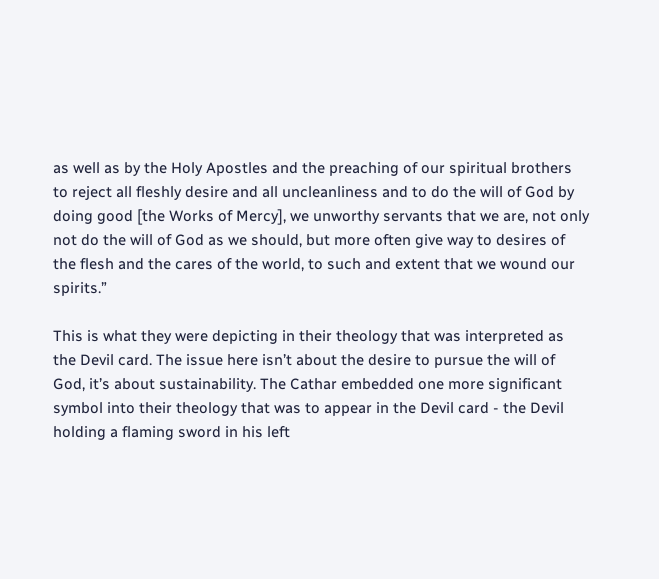as well as by the Holy Apostles and the preaching of our spiritual brothers to reject all fleshly desire and all uncleanliness and to do the will of God by doing good [the Works of Mercy], we unworthy servants that we are, not only not do the will of God as we should, but more often give way to desires of the flesh and the cares of the world, to such and extent that we wound our spirits.”

This is what they were depicting in their theology that was interpreted as the Devil card. The issue here isn’t about the desire to pursue the will of God, it’s about sustainability. The Cathar embedded one more significant symbol into their theology that was to appear in the Devil card - the Devil holding a flaming sword in his left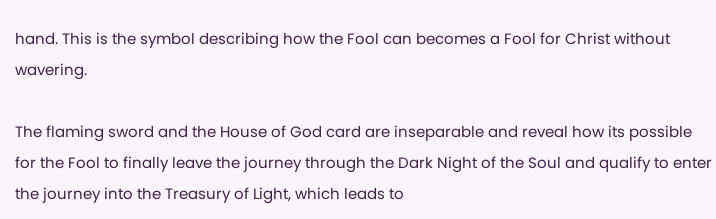hand. This is the symbol describing how the Fool can becomes a Fool for Christ without wavering.

The flaming sword and the House of God card are inseparable and reveal how its possible for the Fool to finally leave the journey through the Dark Night of the Soul and qualify to enter the journey into the Treasury of Light, which leads to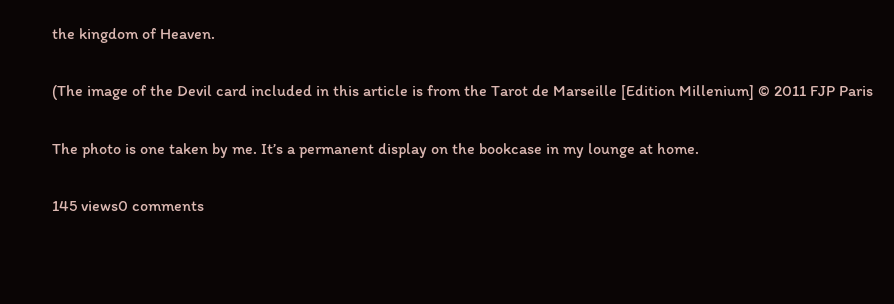the kingdom of Heaven.

(The image of the Devil card included in this article is from the Tarot de Marseille [Edition Millenium] © 2011 FJP Paris

The photo is one taken by me. It’s a permanent display on the bookcase in my lounge at home.

145 views0 comments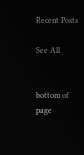Recent Posts

See All


bottom of page